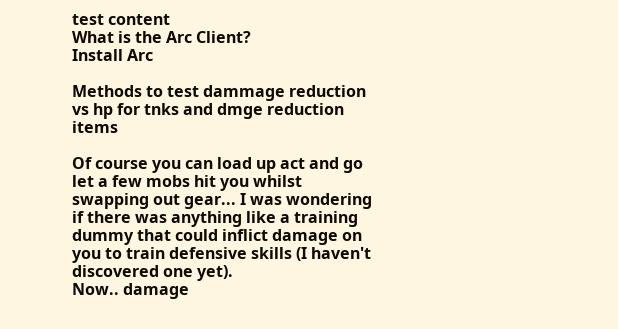test content
What is the Arc Client?
Install Arc

Methods to test dammage reduction vs hp for tnks and dmge reduction items

Of course you can load up act and go let a few mobs hit you whilst swapping out gear... I was wondering if there was anything like a training dummy that could inflict damage on you to train defensive skills (I haven't discovered one yet).
Now.. damage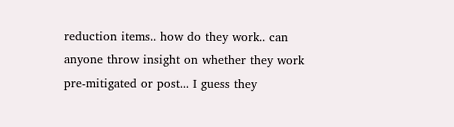reduction items.. how do they work.. can anyone throw insight on whether they work pre-mitigated or post... I guess they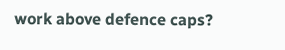work above defence caps?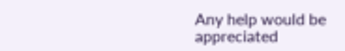Any help would be appreciated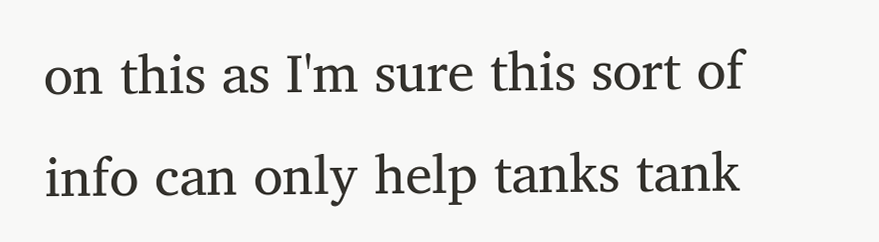on this as I'm sure this sort of info can only help tanks tank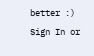better :)
Sign In or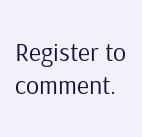Register to comment.